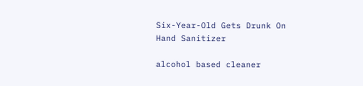Six-Year-Old Gets Drunk On Hand Sanitizer

alcohol based cleaner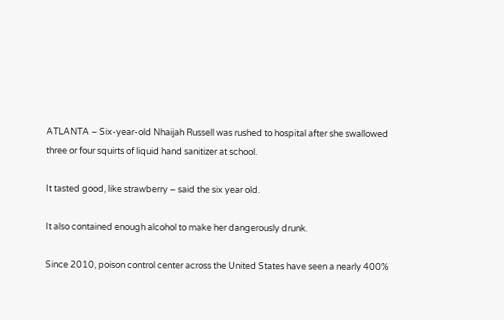ATLANTA – Six-year-old Nhaijah Russell was rushed to hospital after she swallowed three or four squirts of liquid hand sanitizer at school.

It tasted good, like strawberry – said the six year old.

It also contained enough alcohol to make her dangerously drunk.

Since 2010, poison control center across the United States have seen a nearly 400%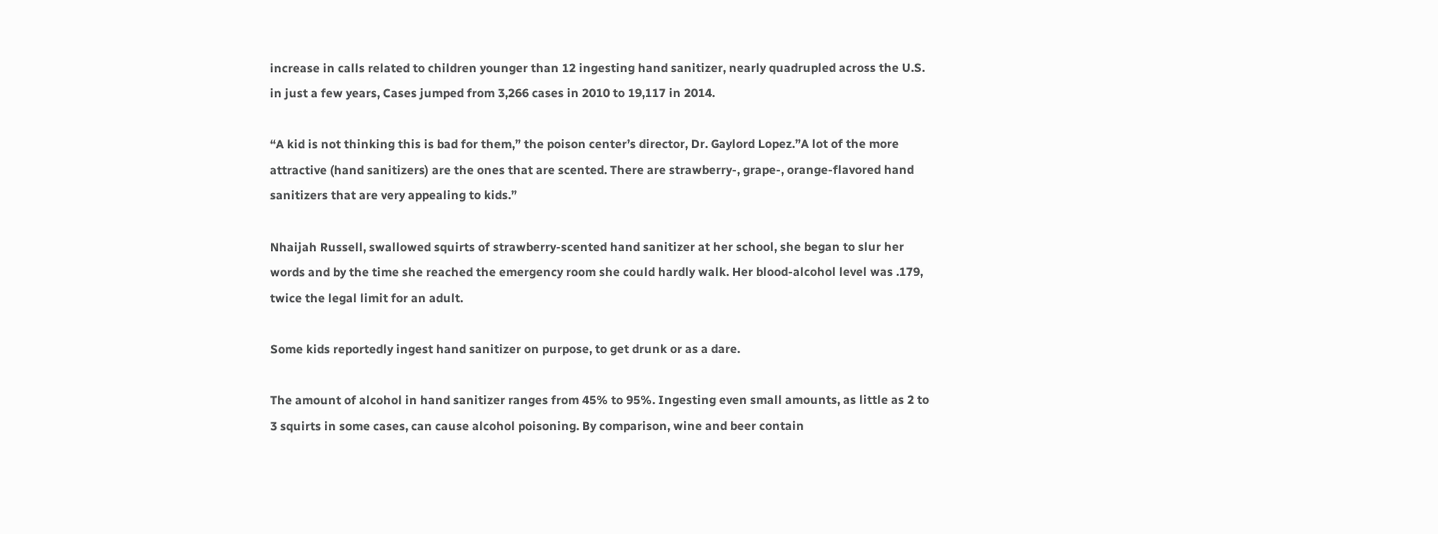increase in calls related to children younger than 12 ingesting hand sanitizer, nearly quadrupled across the U.S. in just a few years, Cases jumped from 3,266 cases in 2010 to 19,117 in 2014.

“A kid is not thinking this is bad for them,” the poison center’s director, Dr. Gaylord Lopez.”A lot of the more attractive (hand sanitizers) are the ones that are scented. There are strawberry-, grape-, orange-flavored hand sanitizers that are very appealing to kids.”

Nhaijah Russell, swallowed squirts of strawberry-scented hand sanitizer at her school, she began to slur her words and by the time she reached the emergency room she could hardly walk. Her blood-alcohol level was .179, twice the legal limit for an adult.

Some kids reportedly ingest hand sanitizer on purpose, to get drunk or as a dare.

The amount of alcohol in hand sanitizer ranges from 45% to 95%. Ingesting even small amounts, as little as 2 to 3 squirts in some cases, can cause alcohol poisoning. By comparison, wine and beer contain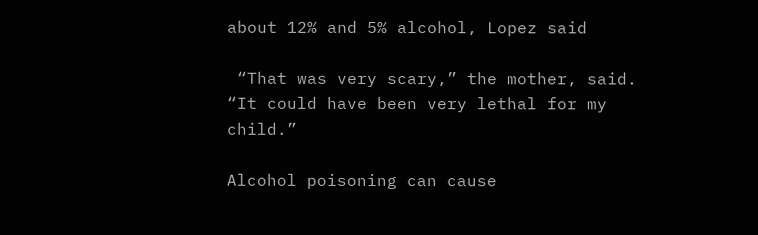about 12% and 5% alcohol, Lopez said

 “That was very scary,” the mother, said. “It could have been very lethal for my child.”

Alcohol poisoning can cause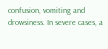confusion, vomiting and drowsiness. In severe cases, a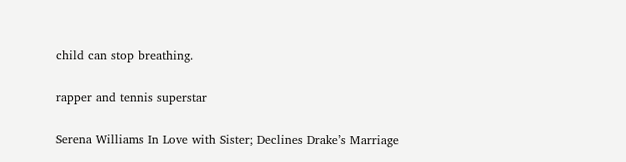child can stop breathing.

rapper and tennis superstar

Serena Williams In Love with Sister; Declines Drake’s Marriage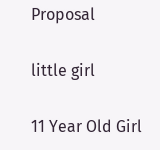Proposal

little girl

11 Year Old Girl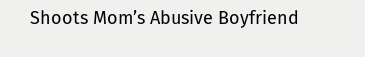Shoots Mom’s Abusive Boyfriend